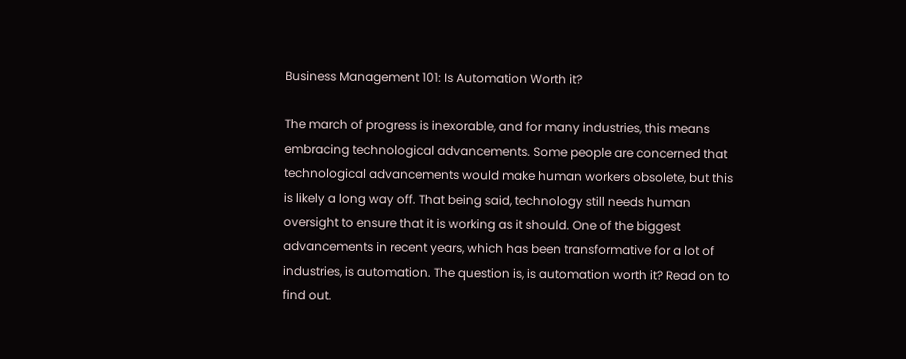Business Management 101: Is Automation Worth it?

The march of progress is inexorable, and for many industries, this means embracing technological advancements. Some people are concerned that technological advancements would make human workers obsolete, but this is likely a long way off. That being said, technology still needs human oversight to ensure that it is working as it should. One of the biggest advancements in recent years, which has been transformative for a lot of industries, is automation. The question is, is automation worth it? Read on to find out.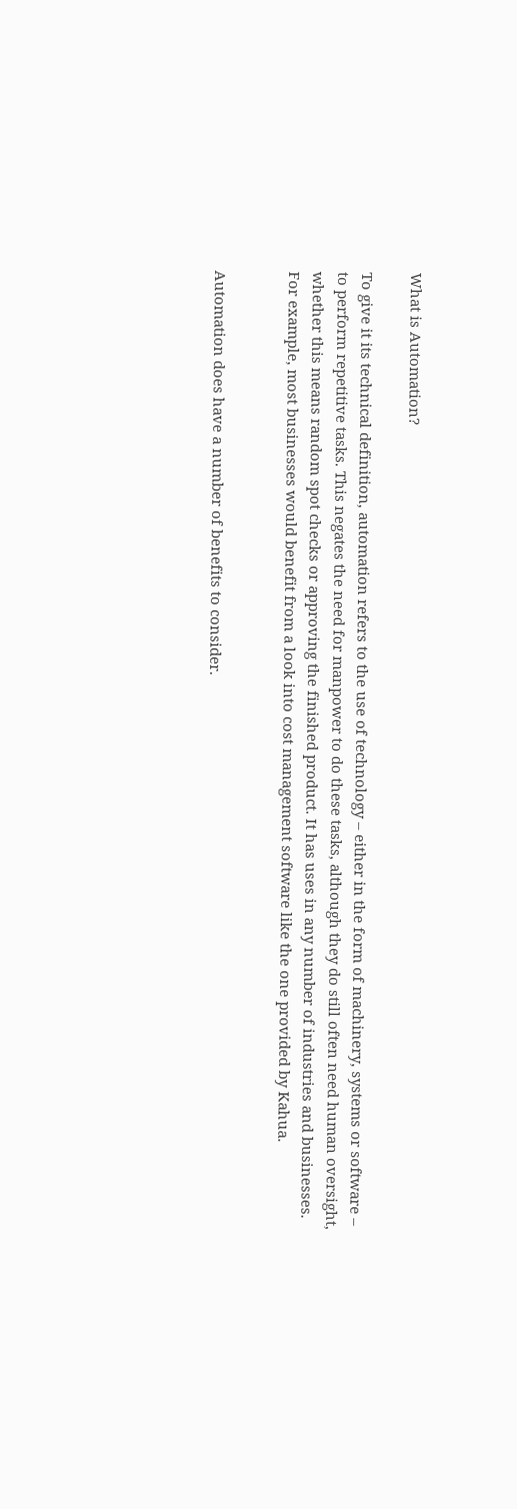What is Automation?

To give it its technical definition, automation refers to the use of technology – either in the form of machinery, systems or software – to perform repetitive tasks. This negates the need for manpower to do these tasks, although they do still often need human oversight, whether this means random spot checks or approving the finished product. It has uses in any number of industries and businesses. For example, most businesses would benefit from a look into cost management software like the one provided by Kahua.


Automation does have a number of benefits to consider.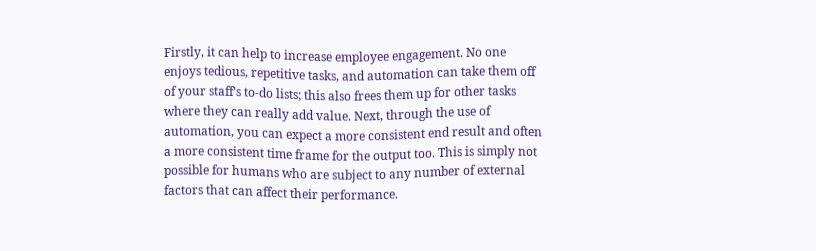Firstly, it can help to increase employee engagement. No one enjoys tedious, repetitive tasks, and automation can take them off of your staff’s to-do lists; this also frees them up for other tasks where they can really add value. Next, through the use of automation, you can expect a more consistent end result and often a more consistent time frame for the output too. This is simply not possible for humans who are subject to any number of external factors that can affect their performance.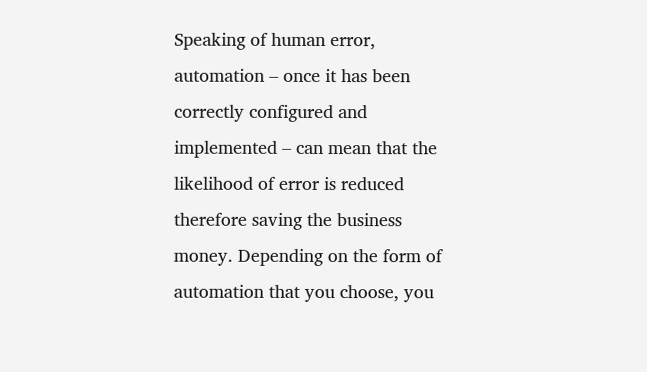Speaking of human error, automation – once it has been correctly configured and implemented – can mean that the likelihood of error is reduced therefore saving the business money. Depending on the form of automation that you choose, you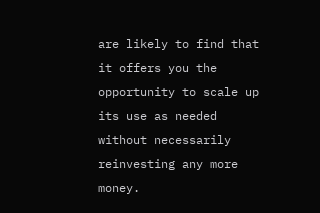are likely to find that it offers you the opportunity to scale up its use as needed without necessarily reinvesting any more money.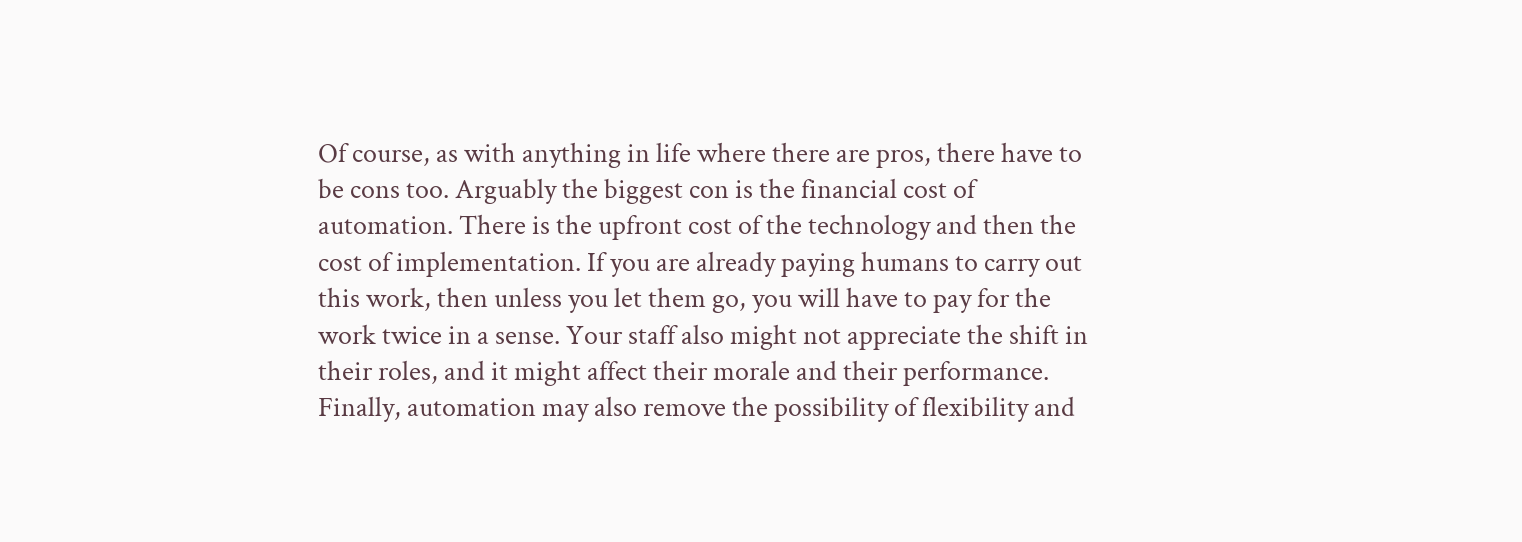Of course, as with anything in life where there are pros, there have to be cons too. Arguably the biggest con is the financial cost of automation. There is the upfront cost of the technology and then the cost of implementation. If you are already paying humans to carry out this work, then unless you let them go, you will have to pay for the work twice in a sense. Your staff also might not appreciate the shift in their roles, and it might affect their morale and their performance. Finally, automation may also remove the possibility of flexibility and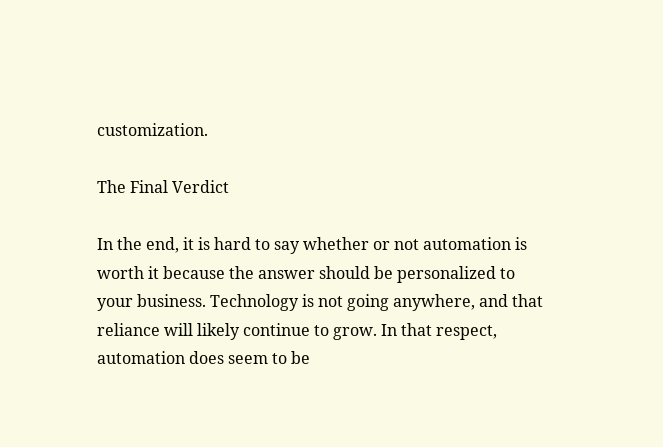customization.

The Final Verdict

In the end, it is hard to say whether or not automation is worth it because the answer should be personalized to your business. Technology is not going anywhere, and that reliance will likely continue to grow. In that respect, automation does seem to be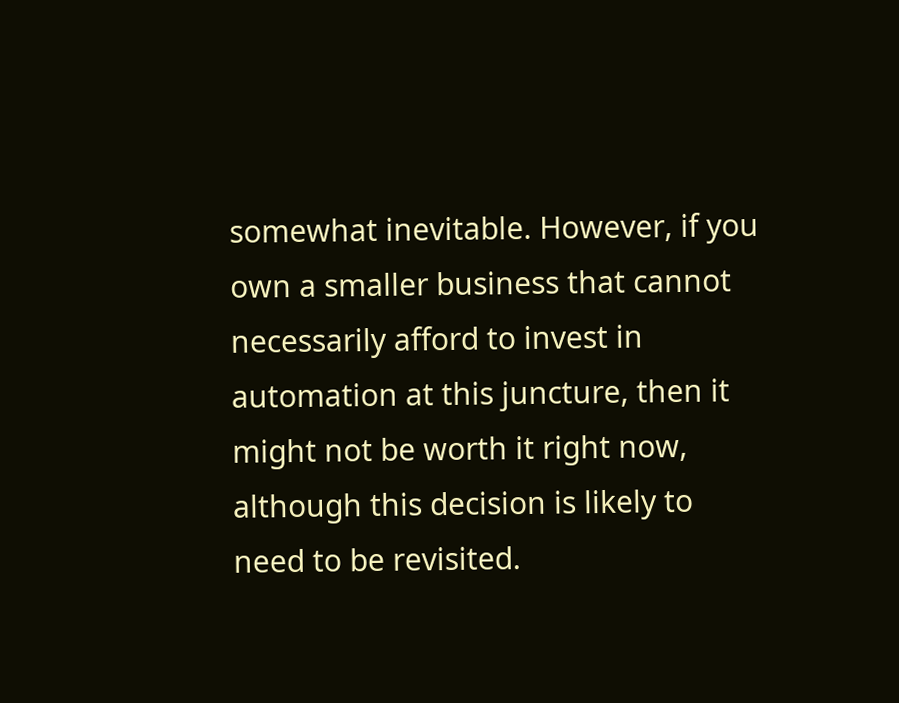somewhat inevitable. However, if you own a smaller business that cannot necessarily afford to invest in automation at this juncture, then it might not be worth it right now, although this decision is likely to need to be revisited.